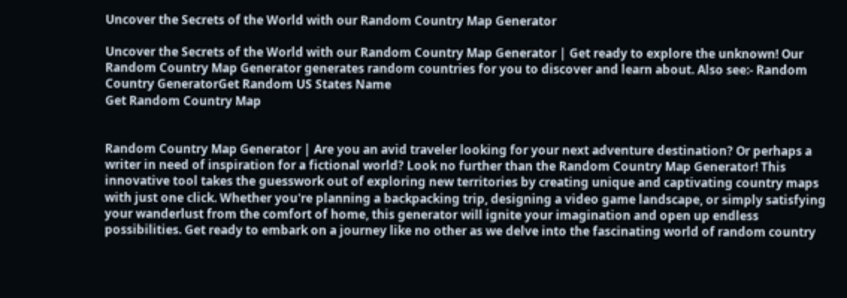Uncover the Secrets of the World with our Random Country Map Generator

Uncover the Secrets of the World with our Random Country Map Generator | Get ready to explore the unknown! Our Random Country Map Generator generates random countries for you to discover and learn about. Also see:- Random Country GeneratorGet Random US States Name
Get Random Country Map


Random Country Map Generator | Are you an avid traveler looking for your next adventure destination? Or perhaps a writer in need of inspiration for a fictional world? Look no further than the Random Country Map Generator! This innovative tool takes the guesswork out of exploring new territories by creating unique and captivating country maps with just one click. Whether you're planning a backpacking trip, designing a video game landscape, or simply satisfying your wanderlust from the comfort of home, this generator will ignite your imagination and open up endless possibilities. Get ready to embark on a journey like no other as we delve into the fascinating world of random country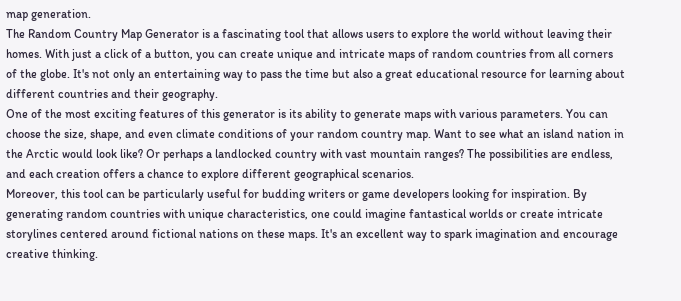map generation.
The Random Country Map Generator is a fascinating tool that allows users to explore the world without leaving their homes. With just a click of a button, you can create unique and intricate maps of random countries from all corners of the globe. It's not only an entertaining way to pass the time but also a great educational resource for learning about different countries and their geography.
One of the most exciting features of this generator is its ability to generate maps with various parameters. You can choose the size, shape, and even climate conditions of your random country map. Want to see what an island nation in the Arctic would look like? Or perhaps a landlocked country with vast mountain ranges? The possibilities are endless, and each creation offers a chance to explore different geographical scenarios.
Moreover, this tool can be particularly useful for budding writers or game developers looking for inspiration. By generating random countries with unique characteristics, one could imagine fantastical worlds or create intricate storylines centered around fictional nations on these maps. It's an excellent way to spark imagination and encourage creative thinking.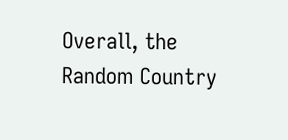Overall, the Random Country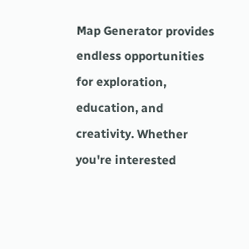Map Generator provides endless opportunities for exploration, education, and creativity. Whether you're interested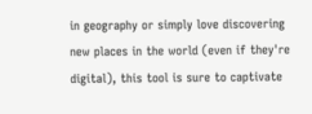in geography or simply love discovering new places in the world (even if they're digital), this tool is sure to captivate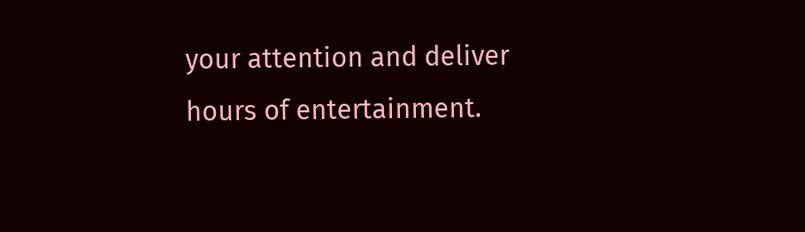your attention and deliver hours of entertainment.